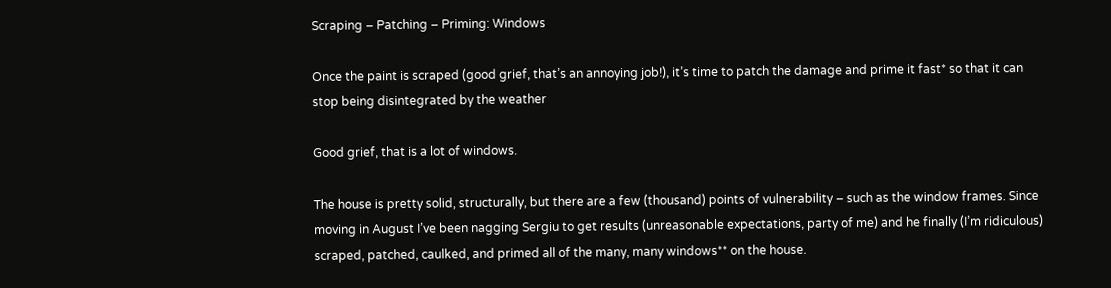Scraping – Patching – Priming: Windows

Once the paint is scraped (good grief, that’s an annoying job!), it’s time to patch the damage and prime it fast* so that it can stop being disintegrated by the weather

Good grief, that is a lot of windows.

The house is pretty solid, structurally, but there are a few (thousand) points of vulnerability – such as the window frames. Since moving in August I’ve been nagging Sergiu to get results (unreasonable expectations, party of me) and he finally (I’m ridiculous) scraped, patched, caulked, and primed all of the many, many windows** on the house.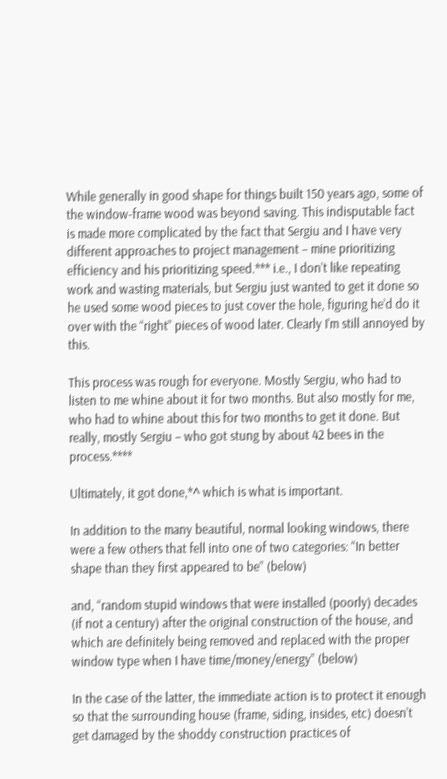While generally in good shape for things built 150 years ago, some of the window-frame wood was beyond saving. This indisputable fact is made more complicated by the fact that Sergiu and I have very different approaches to project management – mine prioritizing efficiency and his prioritizing speed.*** i.e., I don’t like repeating work and wasting materials, but Sergiu just wanted to get it done so he used some wood pieces to just cover the hole, figuring he’d do it over with the “right” pieces of wood later. Clearly I’m still annoyed by this.

This process was rough for everyone. Mostly Sergiu, who had to listen to me whine about it for two months. But also mostly for me, who had to whine about this for two months to get it done. But really, mostly Sergiu – who got stung by about 42 bees in the process.****

Ultimately, it got done,*^ which is what is important.

In addition to the many beautiful, normal looking windows, there were a few others that fell into one of two categories: “In better shape than they first appeared to be” (below)

and, “random stupid windows that were installed (poorly) decades (if not a century) after the original construction of the house, and which are definitely being removed and replaced with the proper window type when I have time/money/energy” (below)

In the case of the latter, the immediate action is to protect it enough so that the surrounding house (frame, siding, insides, etc) doesn’t get damaged by the shoddy construction practices of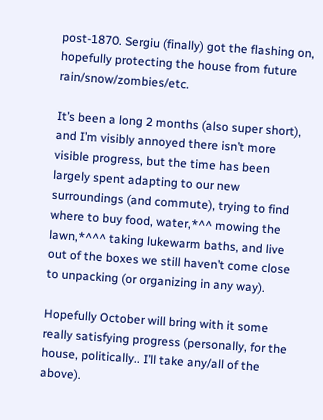post-1870. Sergiu (finally) got the flashing on, hopefully protecting the house from future rain/snow/zombies/etc.

It’s been a long 2 months (also super short), and I’m visibly annoyed there isn’t more visible progress, but the time has been largely spent adapting to our new surroundings (and commute), trying to find where to buy food, water,*^^ mowing the lawn,*^^^ taking lukewarm baths, and live out of the boxes we still haven’t come close to unpacking (or organizing in any way).

Hopefully October will bring with it some really satisfying progress (personally, for the house, politically.. I’ll take any/all of the above).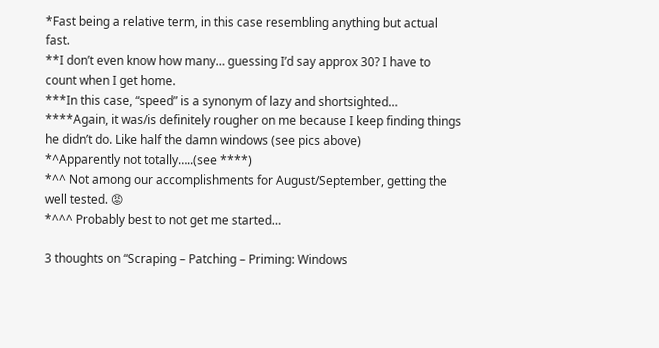*Fast being a relative term, in this case resembling anything but actual fast.
**I don’t even know how many… guessing I’d say approx 30? I have to count when I get home.
***In this case, “speed” is a synonym of lazy and shortsighted…
****Again, it was/is definitely rougher on me because I keep finding things he didn’t do. Like half the damn windows (see pics above)
*^Apparently not totally…..(see ****)
*^^ Not among our accomplishments for August/September, getting the well tested. 😡
*^^^ Probably best to not get me started…

3 thoughts on “Scraping – Patching – Priming: Windows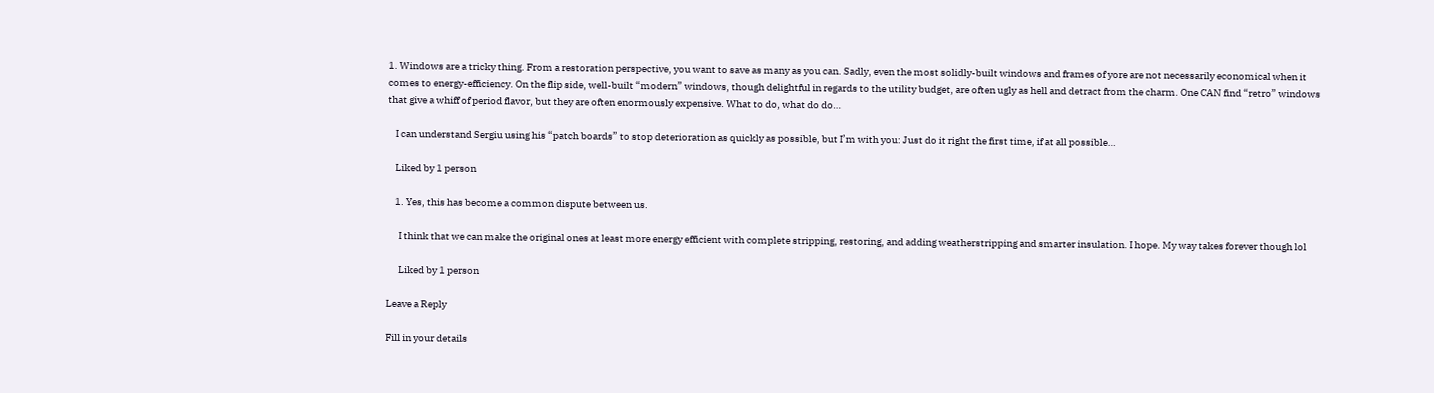1. Windows are a tricky thing. From a restoration perspective, you want to save as many as you can. Sadly, even the most solidly-built windows and frames of yore are not necessarily economical when it comes to energy-efficiency. On the flip side, well-built “modern” windows, though delightful in regards to the utility budget, are often ugly as hell and detract from the charm. One CAN find “retro” windows that give a whiff of period flavor, but they are often enormously expensive. What to do, what do do…

    I can understand Sergiu using his “patch boards” to stop deterioration as quickly as possible, but I’m with you: Just do it right the first time, if at all possible…

    Liked by 1 person

    1. Yes, this has become a common dispute between us.

      I think that we can make the original ones at least more energy efficient with complete stripping, restoring, and adding weatherstripping and smarter insulation. I hope. My way takes forever though lol

      Liked by 1 person

Leave a Reply

Fill in your details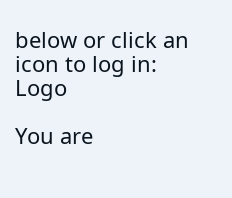below or click an icon to log in: Logo

You are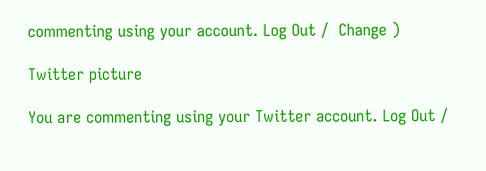commenting using your account. Log Out /  Change )

Twitter picture

You are commenting using your Twitter account. Log Out /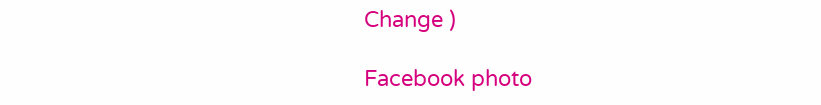Change )

Facebook photo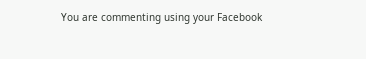You are commenting using your Facebook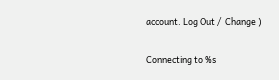account. Log Out /  Change )

Connecting to %s